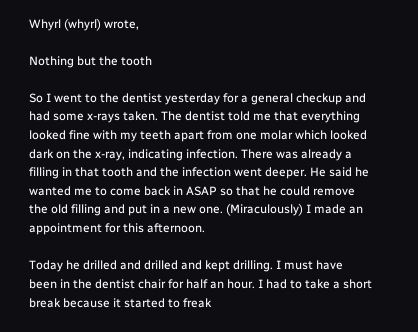Whyrl (whyrl) wrote,

Nothing but the tooth

So I went to the dentist yesterday for a general checkup and had some x-rays taken. The dentist told me that everything looked fine with my teeth apart from one molar which looked dark on the x-ray, indicating infection. There was already a filling in that tooth and the infection went deeper. He said he wanted me to come back in ASAP so that he could remove the old filling and put in a new one. (Miraculously) I made an appointment for this afternoon.

Today he drilled and drilled and kept drilling. I must have been in the dentist chair for half an hour. I had to take a short break because it started to freak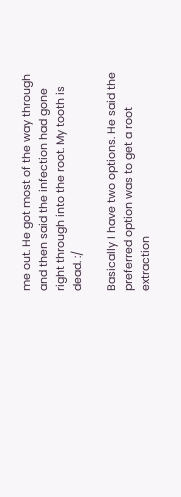me out. He got most of the way through and then said the infection had gone right through into the root. My tooth is dead. :/

Basically I have two options. He said the preferred option was to get a root extraction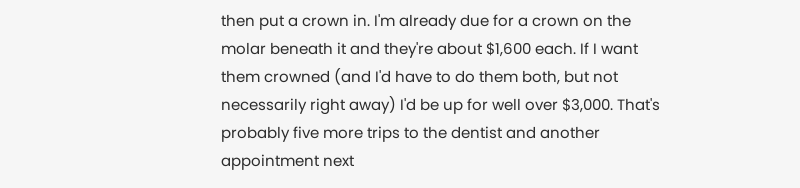then put a crown in. I'm already due for a crown on the molar beneath it and they're about $1,600 each. If I want them crowned (and I'd have to do them both, but not necessarily right away) I'd be up for well over $3,000. That's probably five more trips to the dentist and another appointment next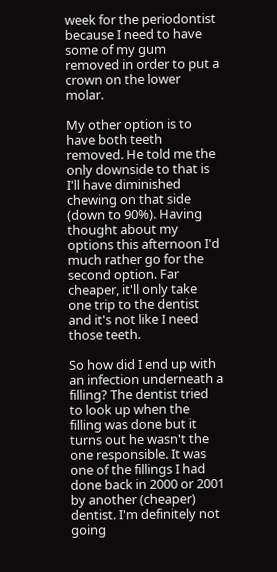week for the periodontist because I need to have some of my gum removed in order to put a crown on the lower molar.

My other option is to have both teeth removed. He told me the only downside to that is I'll have diminished chewing on that side (down to 90%). Having thought about my options this afternoon I'd much rather go for the second option. Far cheaper, it'll only take one trip to the dentist and it's not like I need those teeth.

So how did I end up with an infection underneath a filling? The dentist tried to look up when the filling was done but it turns out he wasn't the one responsible. It was one of the fillings I had done back in 2000 or 2001 by another (cheaper) dentist. I'm definitely not going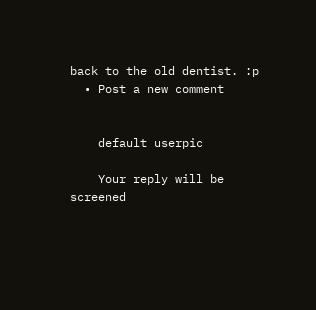back to the old dentist. :p
  • Post a new comment


    default userpic

    Your reply will be screened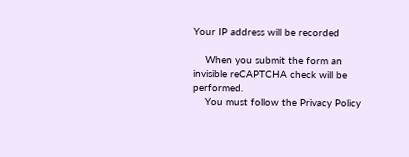Your IP address will be recorded

    When you submit the form an invisible reCAPTCHA check will be performed.
    You must follow the Privacy Policy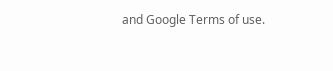and Google Terms of use.